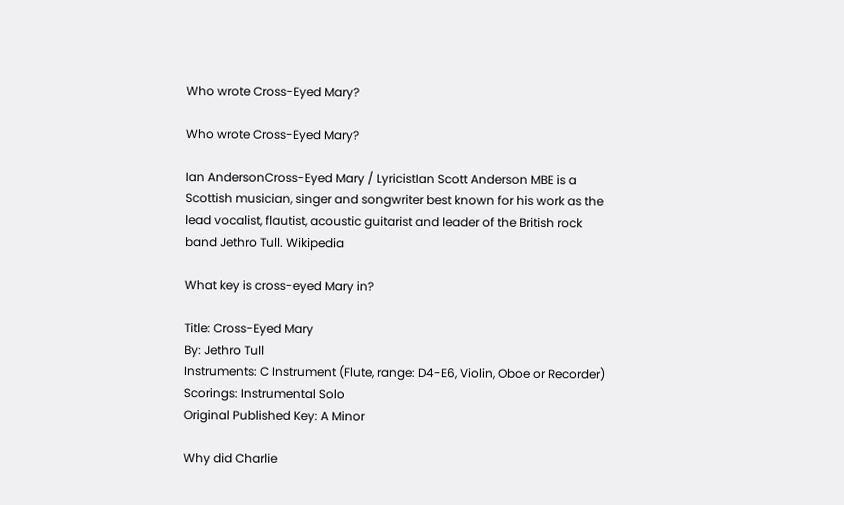Who wrote Cross-Eyed Mary?

Who wrote Cross-Eyed Mary?

Ian AndersonCross-Eyed Mary / LyricistIan Scott Anderson MBE is a Scottish musician, singer and songwriter best known for his work as the lead vocalist, flautist, acoustic guitarist and leader of the British rock band Jethro Tull. Wikipedia

What key is cross-eyed Mary in?

Title: Cross-Eyed Mary
By: Jethro Tull
Instruments: C Instrument (Flute, range: D4-E6, Violin, Oboe or Recorder)
Scorings: Instrumental Solo
Original Published Key: A Minor

Why did Charlie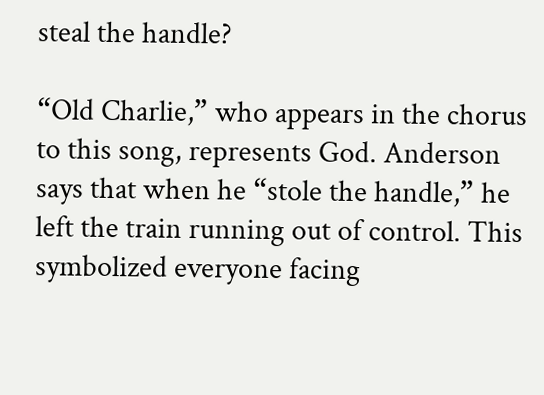steal the handle?

“Old Charlie,” who appears in the chorus to this song, represents God. Anderson says that when he “stole the handle,” he left the train running out of control. This symbolized everyone facing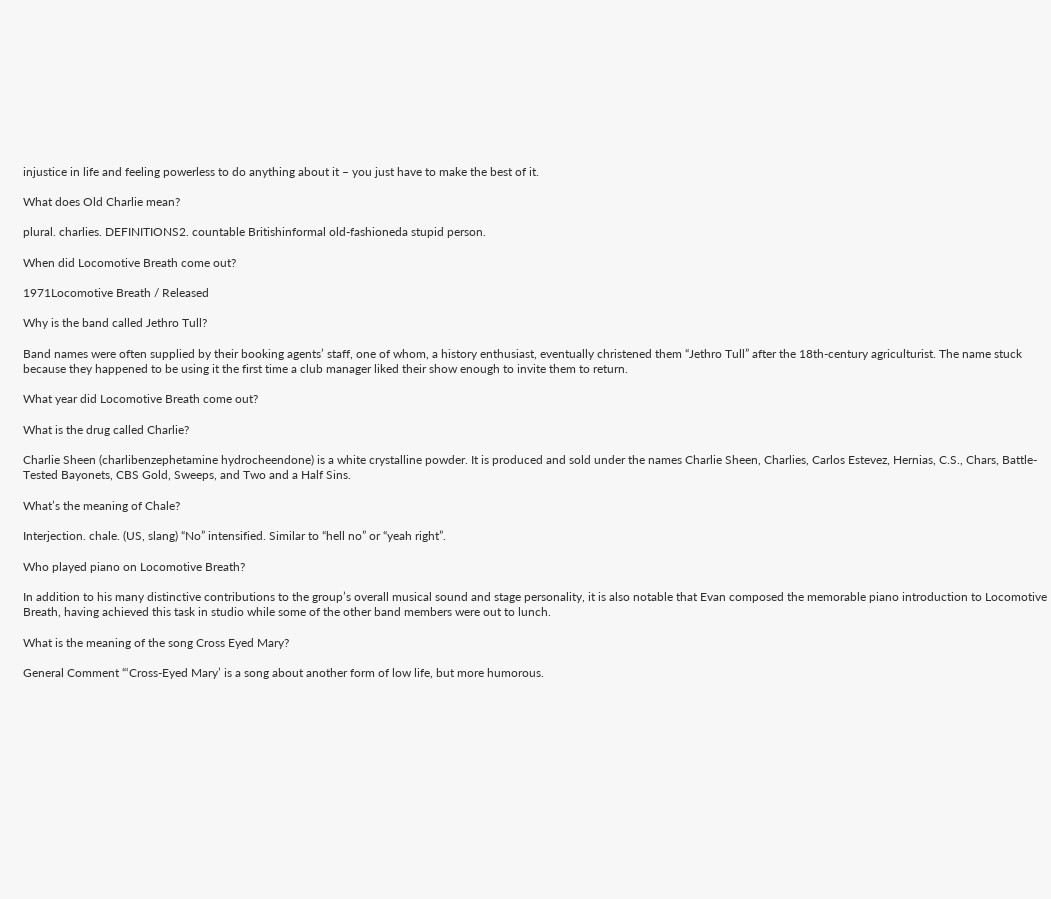injustice in life and feeling powerless to do anything about it – you just have to make the best of it.

What does Old Charlie mean?

plural. charlies. DEFINITIONS2. countable Britishinformal old-fashioneda stupid person.

When did Locomotive Breath come out?

1971Locomotive Breath / Released

Why is the band called Jethro Tull?

Band names were often supplied by their booking agents’ staff, one of whom, a history enthusiast, eventually christened them “Jethro Tull” after the 18th-century agriculturist. The name stuck because they happened to be using it the first time a club manager liked their show enough to invite them to return.

What year did Locomotive Breath come out?

What is the drug called Charlie?

Charlie Sheen (charlibenzephetamine hydrocheendone) is a white crystalline powder. It is produced and sold under the names Charlie Sheen, Charlies, Carlos Estevez, Hernias, C.S., Chars, Battle-Tested Bayonets, CBS Gold, Sweeps, and Two and a Half Sins.

What’s the meaning of Chale?

Interjection. chale. (US, slang) “No” intensified. Similar to “hell no” or “yeah right”.

Who played piano on Locomotive Breath?

In addition to his many distinctive contributions to the group’s overall musical sound and stage personality, it is also notable that Evan composed the memorable piano introduction to Locomotive Breath, having achieved this task in studio while some of the other band members were out to lunch.

What is the meaning of the song Cross Eyed Mary?

General Comment “‘Cross-Eyed Mary’ is a song about another form of low life, but more humorous.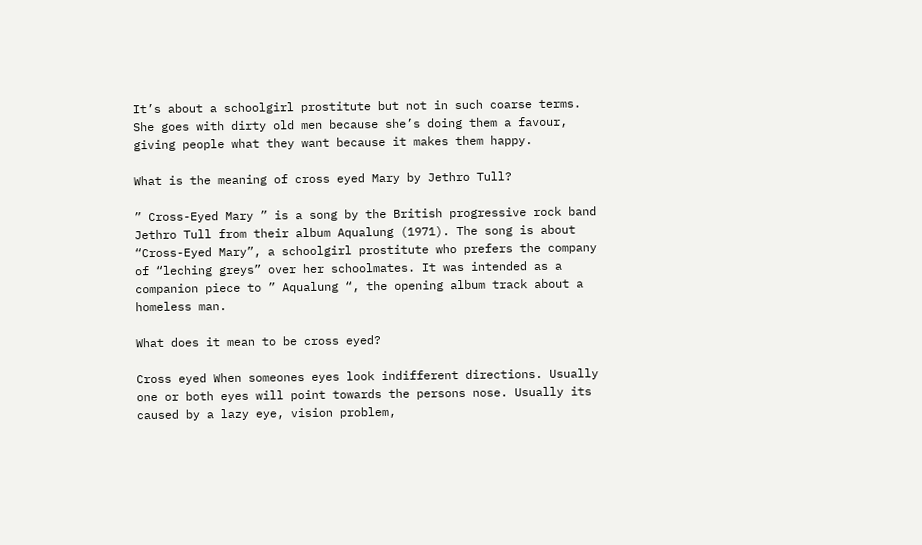It’s about a schoolgirl prostitute but not in such coarse terms. She goes with dirty old men because she’s doing them a favour, giving people what they want because it makes them happy.

What is the meaning of cross eyed Mary by Jethro Tull?

” Cross-Eyed Mary ” is a song by the British progressive rock band Jethro Tull from their album Aqualung (1971). The song is about “Cross-Eyed Mary”, a schoolgirl prostitute who prefers the company of “leching greys” over her schoolmates. It was intended as a companion piece to ” Aqualung “, the opening album track about a homeless man.

What does it mean to be cross eyed?

Cross eyed When someones eyes look indifferent directions. Usually one or both eyes will point towards the persons nose. Usually its caused by a lazy eye, vision problem,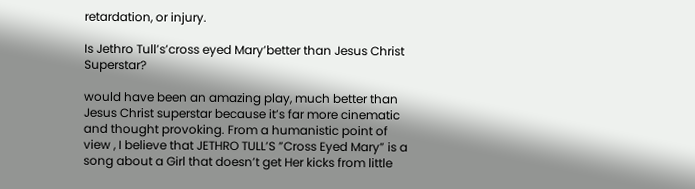retardation, or injury.

Is Jethro Tull’s’cross eyed Mary’better than Jesus Christ Superstar?

would have been an amazing play, much better than Jesus Christ superstar because it’s far more cinematic and thought provoking. From a humanistic point of view , I believe that JETHRO TULL’S ”Cross Eyed Mary” is a song about a Girl that doesn’t get Her kicks from little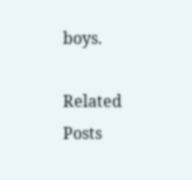boys.

Related Posts